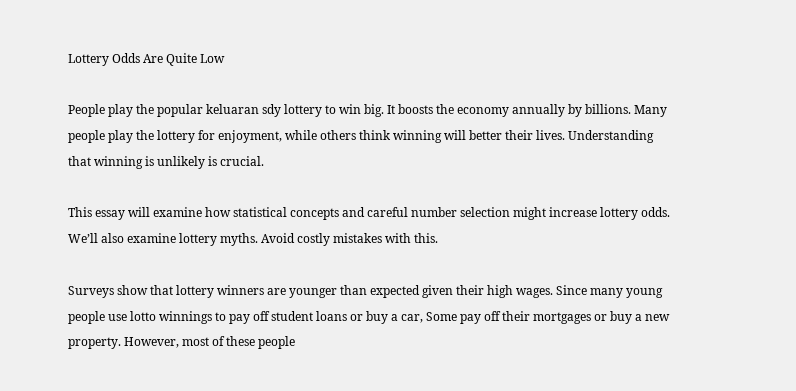Lottery Odds Are Quite Low

People play the popular keluaran sdy lottery to win big. It boosts the economy annually by billions. Many people play the lottery for enjoyment, while others think winning will better their lives. Understanding that winning is unlikely is crucial.

This essay will examine how statistical concepts and careful number selection might increase lottery odds. We’ll also examine lottery myths. Avoid costly mistakes with this.

Surveys show that lottery winners are younger than expected given their high wages. Since many young people use lotto winnings to pay off student loans or buy a car, Some pay off their mortgages or buy a new property. However, most of these people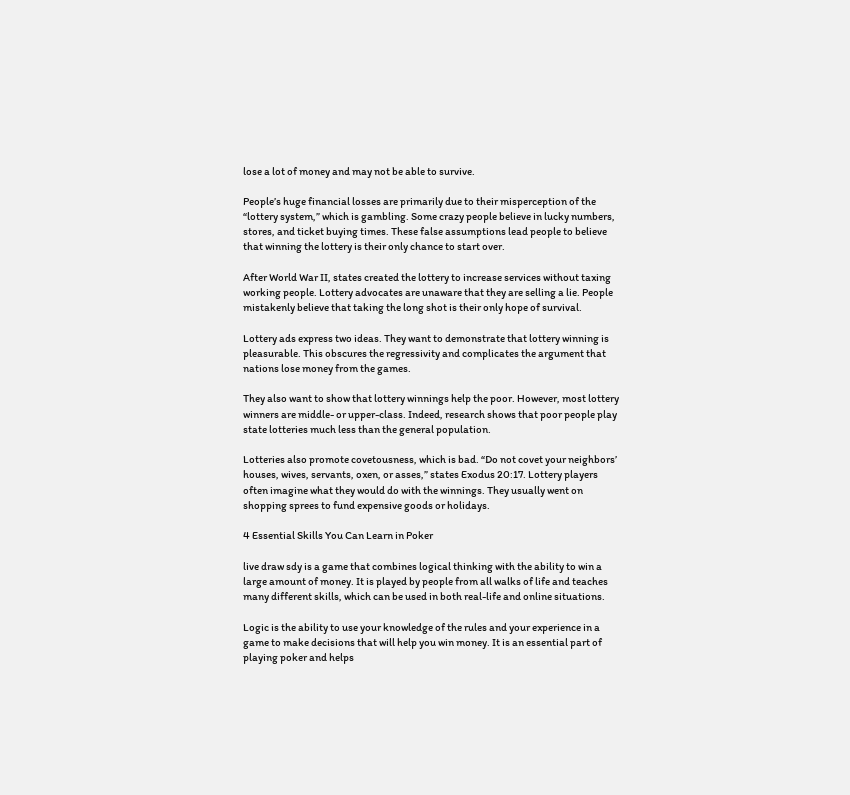lose a lot of money and may not be able to survive.

People’s huge financial losses are primarily due to their misperception of the “lottery system,” which is gambling. Some crazy people believe in lucky numbers, stores, and ticket buying times. These false assumptions lead people to believe that winning the lottery is their only chance to start over.

After World War II, states created the lottery to increase services without taxing working people. Lottery advocates are unaware that they are selling a lie. People mistakenly believe that taking the long shot is their only hope of survival.

Lottery ads express two ideas. They want to demonstrate that lottery winning is pleasurable. This obscures the regressivity and complicates the argument that nations lose money from the games.

They also want to show that lottery winnings help the poor. However, most lottery winners are middle- or upper-class. Indeed, research shows that poor people play state lotteries much less than the general population.

Lotteries also promote covetousness, which is bad. “Do not covet your neighbors’ houses, wives, servants, oxen, or asses,” states Exodus 20:17. Lottery players often imagine what they would do with the winnings. They usually went on shopping sprees to fund expensive goods or holidays.

4 Essential Skills You Can Learn in Poker

live draw sdy is a game that combines logical thinking with the ability to win a large amount of money. It is played by people from all walks of life and teaches many different skills, which can be used in both real-life and online situations.

Logic is the ability to use your knowledge of the rules and your experience in a game to make decisions that will help you win money. It is an essential part of playing poker and helps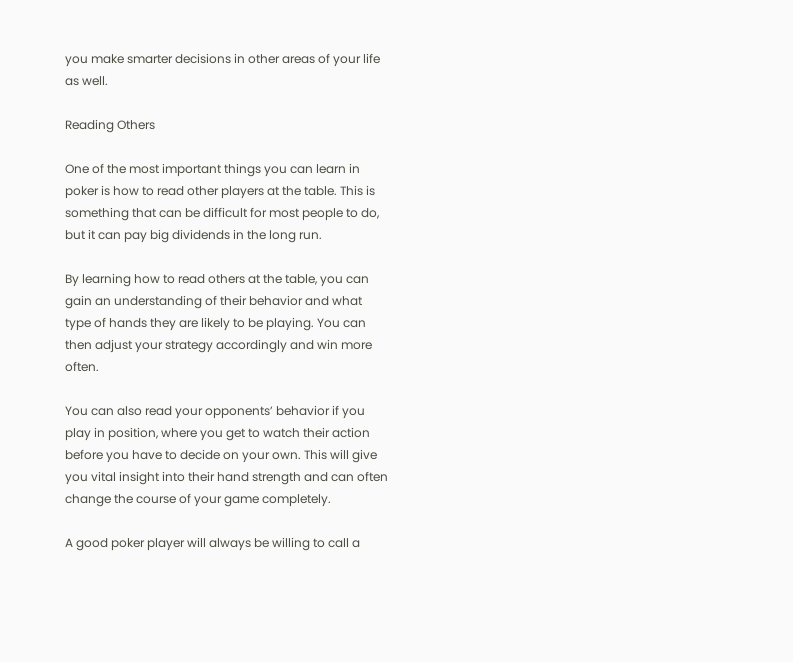you make smarter decisions in other areas of your life as well.

Reading Others

One of the most important things you can learn in poker is how to read other players at the table. This is something that can be difficult for most people to do, but it can pay big dividends in the long run.

By learning how to read others at the table, you can gain an understanding of their behavior and what type of hands they are likely to be playing. You can then adjust your strategy accordingly and win more often.

You can also read your opponents’ behavior if you play in position, where you get to watch their action before you have to decide on your own. This will give you vital insight into their hand strength and can often change the course of your game completely.

A good poker player will always be willing to call a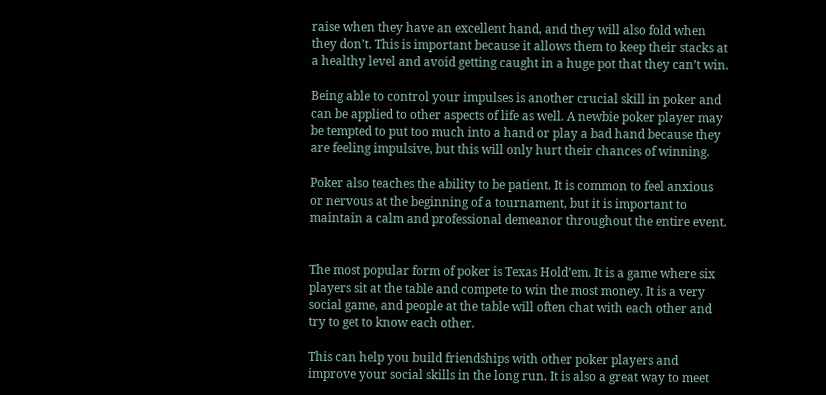raise when they have an excellent hand, and they will also fold when they don’t. This is important because it allows them to keep their stacks at a healthy level and avoid getting caught in a huge pot that they can’t win.

Being able to control your impulses is another crucial skill in poker and can be applied to other aspects of life as well. A newbie poker player may be tempted to put too much into a hand or play a bad hand because they are feeling impulsive, but this will only hurt their chances of winning.

Poker also teaches the ability to be patient. It is common to feel anxious or nervous at the beginning of a tournament, but it is important to maintain a calm and professional demeanor throughout the entire event.


The most popular form of poker is Texas Hold’em. It is a game where six players sit at the table and compete to win the most money. It is a very social game, and people at the table will often chat with each other and try to get to know each other.

This can help you build friendships with other poker players and improve your social skills in the long run. It is also a great way to meet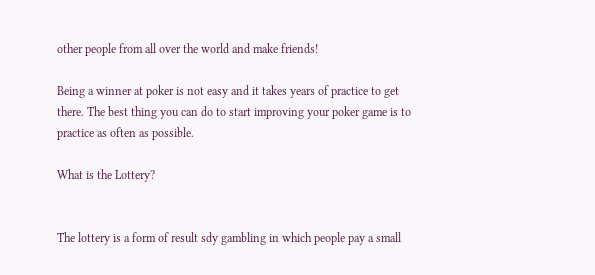other people from all over the world and make friends!

Being a winner at poker is not easy and it takes years of practice to get there. The best thing you can do to start improving your poker game is to practice as often as possible.

What is the Lottery?


The lottery is a form of result sdy gambling in which people pay a small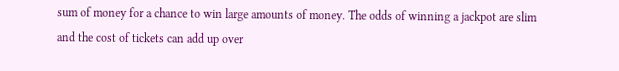sum of money for a chance to win large amounts of money. The odds of winning a jackpot are slim and the cost of tickets can add up over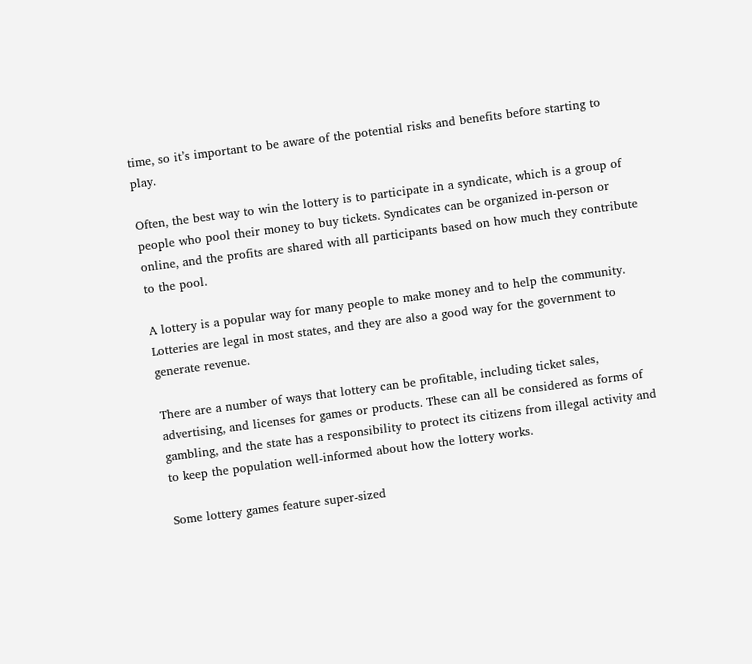time, so it’s important to be aware of the potential risks and benefits before starting to play.

Often, the best way to win the lottery is to participate in a syndicate, which is a group of people who pool their money to buy tickets. Syndicates can be organized in-person or online, and the profits are shared with all participants based on how much they contribute to the pool.

A lottery is a popular way for many people to make money and to help the community. Lotteries are legal in most states, and they are also a good way for the government to generate revenue.

There are a number of ways that lottery can be profitable, including ticket sales, advertising, and licenses for games or products. These can all be considered as forms of gambling, and the state has a responsibility to protect its citizens from illegal activity and to keep the population well-informed about how the lottery works.

Some lottery games feature super-sized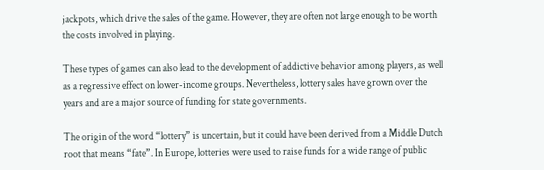jackpots, which drive the sales of the game. However, they are often not large enough to be worth the costs involved in playing.

These types of games can also lead to the development of addictive behavior among players, as well as a regressive effect on lower-income groups. Nevertheless, lottery sales have grown over the years and are a major source of funding for state governments.

The origin of the word “lottery” is uncertain, but it could have been derived from a Middle Dutch root that means “fate”. In Europe, lotteries were used to raise funds for a wide range of public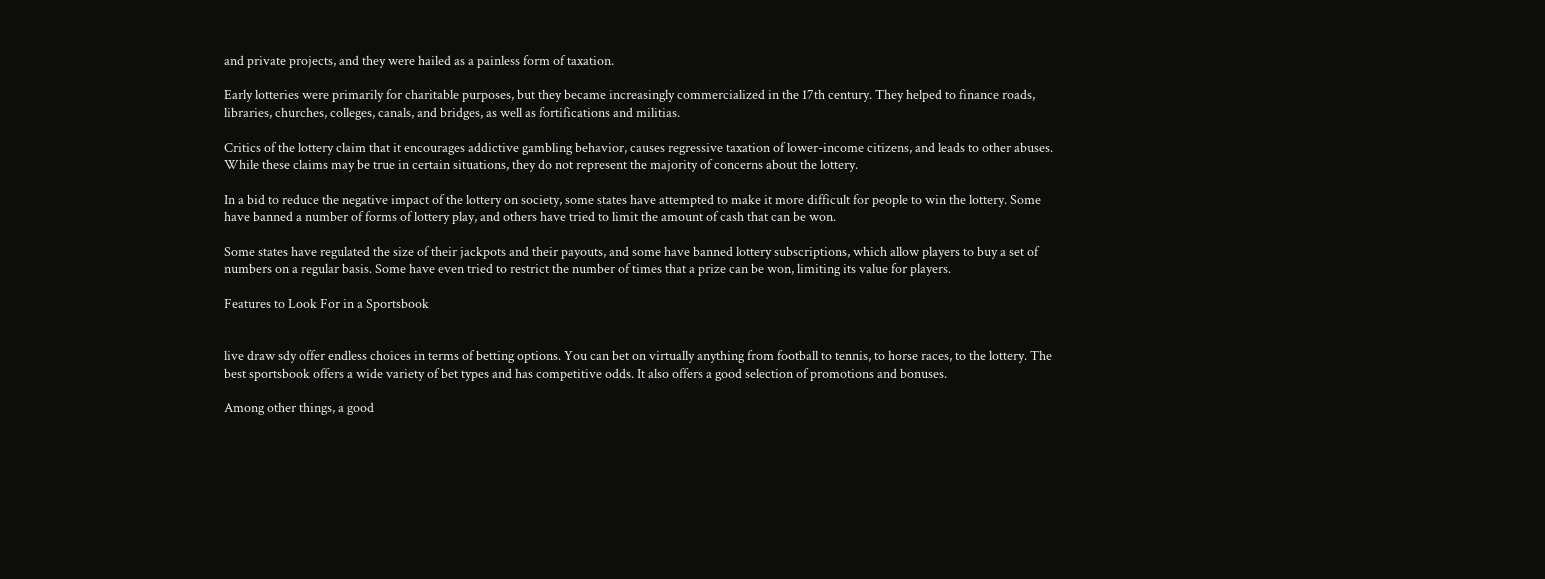and private projects, and they were hailed as a painless form of taxation.

Early lotteries were primarily for charitable purposes, but they became increasingly commercialized in the 17th century. They helped to finance roads, libraries, churches, colleges, canals, and bridges, as well as fortifications and militias.

Critics of the lottery claim that it encourages addictive gambling behavior, causes regressive taxation of lower-income citizens, and leads to other abuses. While these claims may be true in certain situations, they do not represent the majority of concerns about the lottery.

In a bid to reduce the negative impact of the lottery on society, some states have attempted to make it more difficult for people to win the lottery. Some have banned a number of forms of lottery play, and others have tried to limit the amount of cash that can be won.

Some states have regulated the size of their jackpots and their payouts, and some have banned lottery subscriptions, which allow players to buy a set of numbers on a regular basis. Some have even tried to restrict the number of times that a prize can be won, limiting its value for players.

Features to Look For in a Sportsbook


live draw sdy offer endless choices in terms of betting options. You can bet on virtually anything from football to tennis, to horse races, to the lottery. The best sportsbook offers a wide variety of bet types and has competitive odds. It also offers a good selection of promotions and bonuses.

Among other things, a good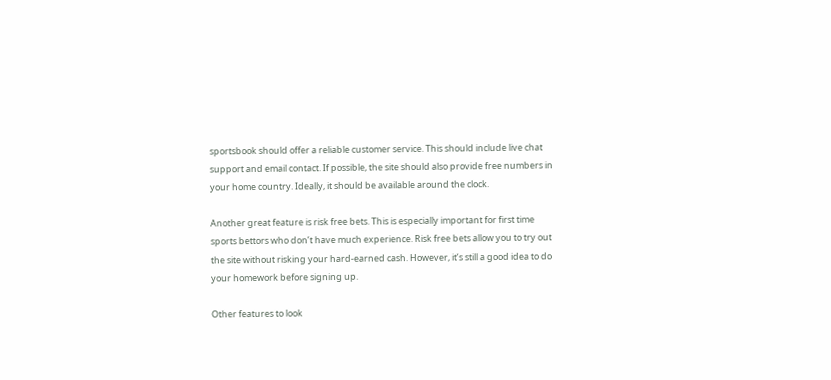sportsbook should offer a reliable customer service. This should include live chat support and email contact. If possible, the site should also provide free numbers in your home country. Ideally, it should be available around the clock.

Another great feature is risk free bets. This is especially important for first time sports bettors who don’t have much experience. Risk free bets allow you to try out the site without risking your hard-earned cash. However, it’s still a good idea to do your homework before signing up.

Other features to look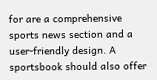for are a comprehensive sports news section and a user-friendly design. A sportsbook should also offer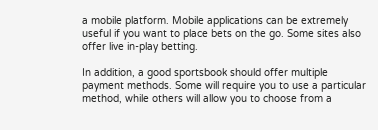a mobile platform. Mobile applications can be extremely useful if you want to place bets on the go. Some sites also offer live in-play betting.

In addition, a good sportsbook should offer multiple payment methods. Some will require you to use a particular method, while others will allow you to choose from a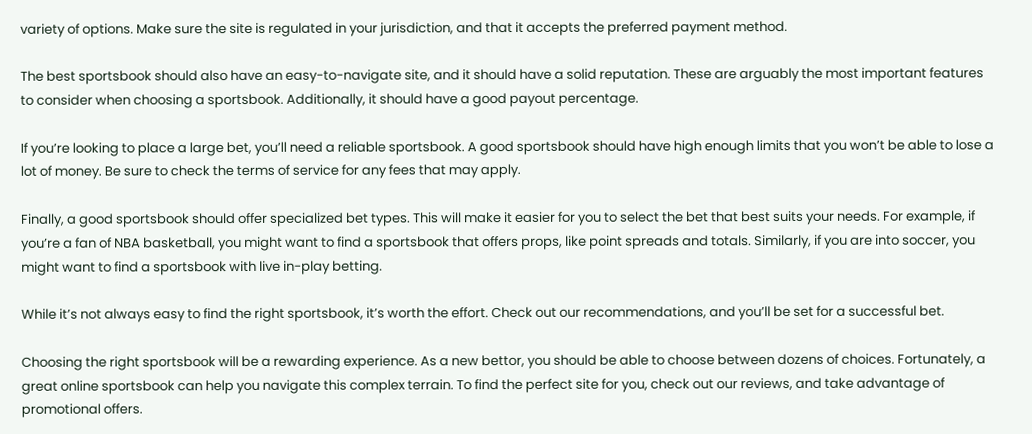variety of options. Make sure the site is regulated in your jurisdiction, and that it accepts the preferred payment method.

The best sportsbook should also have an easy-to-navigate site, and it should have a solid reputation. These are arguably the most important features to consider when choosing a sportsbook. Additionally, it should have a good payout percentage.

If you’re looking to place a large bet, you’ll need a reliable sportsbook. A good sportsbook should have high enough limits that you won’t be able to lose a lot of money. Be sure to check the terms of service for any fees that may apply.

Finally, a good sportsbook should offer specialized bet types. This will make it easier for you to select the bet that best suits your needs. For example, if you’re a fan of NBA basketball, you might want to find a sportsbook that offers props, like point spreads and totals. Similarly, if you are into soccer, you might want to find a sportsbook with live in-play betting.

While it’s not always easy to find the right sportsbook, it’s worth the effort. Check out our recommendations, and you’ll be set for a successful bet.

Choosing the right sportsbook will be a rewarding experience. As a new bettor, you should be able to choose between dozens of choices. Fortunately, a great online sportsbook can help you navigate this complex terrain. To find the perfect site for you, check out our reviews, and take advantage of promotional offers.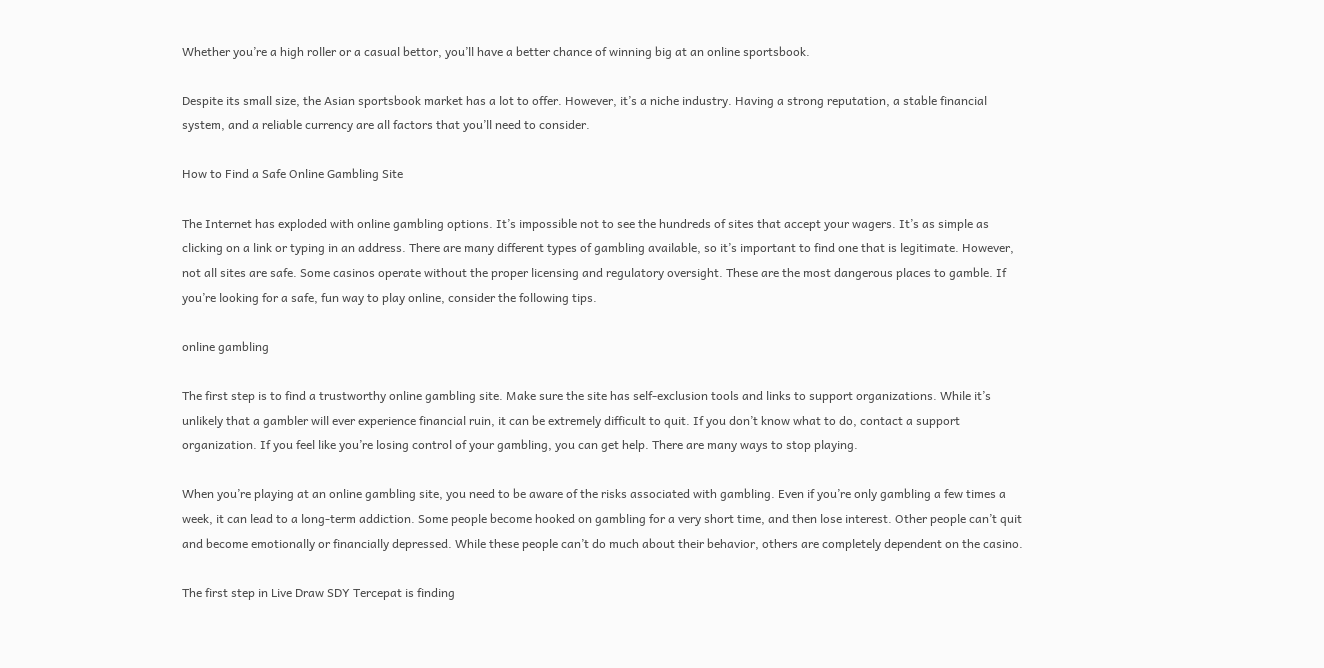Whether you’re a high roller or a casual bettor, you’ll have a better chance of winning big at an online sportsbook.

Despite its small size, the Asian sportsbook market has a lot to offer. However, it’s a niche industry. Having a strong reputation, a stable financial system, and a reliable currency are all factors that you’ll need to consider.

How to Find a Safe Online Gambling Site

The Internet has exploded with online gambling options. It’s impossible not to see the hundreds of sites that accept your wagers. It’s as simple as clicking on a link or typing in an address. There are many different types of gambling available, so it’s important to find one that is legitimate. However, not all sites are safe. Some casinos operate without the proper licensing and regulatory oversight. These are the most dangerous places to gamble. If you’re looking for a safe, fun way to play online, consider the following tips.

online gambling

The first step is to find a trustworthy online gambling site. Make sure the site has self-exclusion tools and links to support organizations. While it’s unlikely that a gambler will ever experience financial ruin, it can be extremely difficult to quit. If you don’t know what to do, contact a support organization. If you feel like you’re losing control of your gambling, you can get help. There are many ways to stop playing.

When you’re playing at an online gambling site, you need to be aware of the risks associated with gambling. Even if you’re only gambling a few times a week, it can lead to a long-term addiction. Some people become hooked on gambling for a very short time, and then lose interest. Other people can’t quit and become emotionally or financially depressed. While these people can’t do much about their behavior, others are completely dependent on the casino.

The first step in Live Draw SDY Tercepat is finding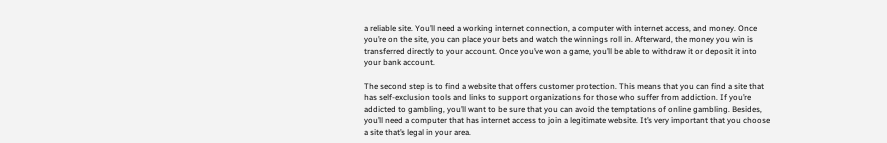a reliable site. You’ll need a working internet connection, a computer with internet access, and money. Once you’re on the site, you can place your bets and watch the winnings roll in. Afterward, the money you win is transferred directly to your account. Once you’ve won a game, you’ll be able to withdraw it or deposit it into your bank account.

The second step is to find a website that offers customer protection. This means that you can find a site that has self-exclusion tools and links to support organizations for those who suffer from addiction. If you’re addicted to gambling, you’ll want to be sure that you can avoid the temptations of online gambling. Besides, you’ll need a computer that has internet access to join a legitimate website. It’s very important that you choose a site that’s legal in your area.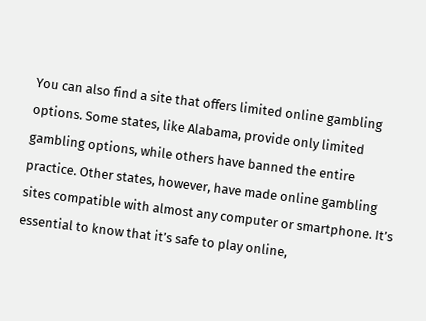You can also find a site that offers limited online gambling options. Some states, like Alabama, provide only limited gambling options, while others have banned the entire practice. Other states, however, have made online gambling sites compatible with almost any computer or smartphone. It’s essential to know that it’s safe to play online,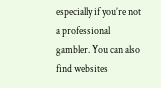especially if you’re not a professional gambler. You can also find websites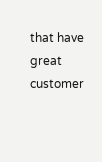that have great customer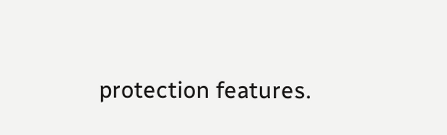protection features.